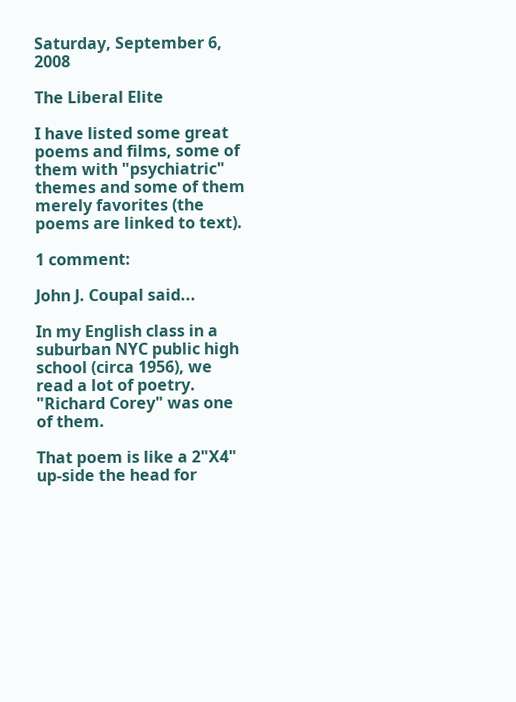Saturday, September 6, 2008

The Liberal Elite

I have listed some great poems and films, some of them with "psychiatric" themes and some of them merely favorites (the poems are linked to text).

1 comment:

John J. Coupal said...

In my English class in a suburban NYC public high school (circa 1956), we read a lot of poetry. "Richard Corey" was one of them.

That poem is like a 2"X4" up-side the head for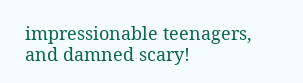impressionable teenagers, and damned scary!